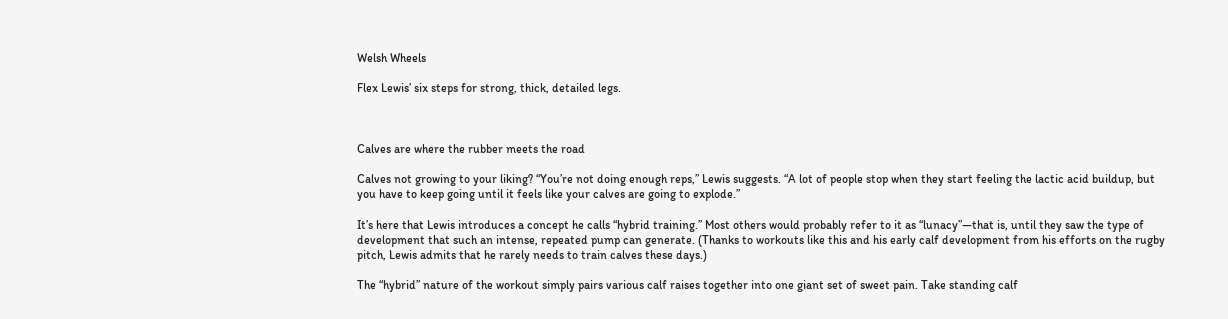Welsh Wheels

Flex Lewis’ six steps for strong, thick, detailed legs.



Calves are where the rubber meets the road

Calves not growing to your liking? “You’re not doing enough reps,” Lewis suggests. “A lot of people stop when they start feeling the lactic acid buildup, but you have to keep going until it feels like your calves are going to explode.”

It’s here that Lewis introduces a concept he calls “hybrid training.” Most others would probably refer to it as “lunacy”—that is, until they saw the type of development that such an intense, repeated pump can generate. (Thanks to workouts like this and his early calf development from his efforts on the rugby pitch, Lewis admits that he rarely needs to train calves these days.)

The “hybrid” nature of the workout simply pairs various calf raises together into one giant set of sweet pain. Take standing calf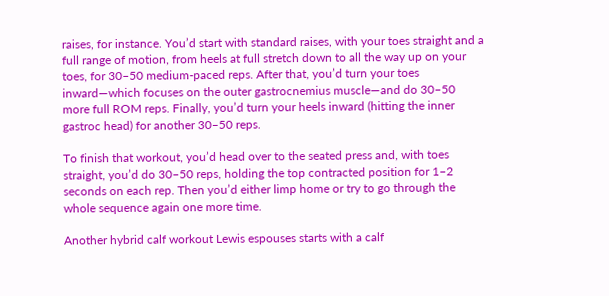raises, for instance. You’d start with standard raises, with your toes straight and a full range of motion, from heels at full stretch down to all the way up on your toes, for 30–50 medium-paced reps. After that, you’d turn your toes inward—which focuses on the outer gastrocnemius muscle—and do 30–50 more full ROM reps. Finally, you’d turn your heels inward (hitting the inner gastroc head) for another 30–50 reps.

To finish that workout, you’d head over to the seated press and, with toes straight, you’d do 30–50 reps, holding the top contracted position for 1–2 seconds on each rep. Then you’d either limp home or try to go through the whole sequence again one more time.

Another hybrid calf workout Lewis espouses starts with a calf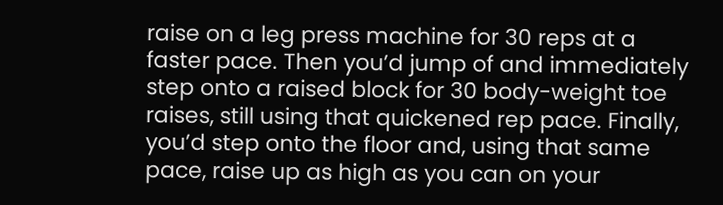raise on a leg press machine for 30 reps at a faster pace. Then you’d jump of and immediately step onto a raised block for 30 body-weight toe raises, still using that quickened rep pace. Finally, you’d step onto the floor and, using that same pace, raise up as high as you can on your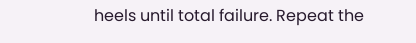heels until total failure. Repeat the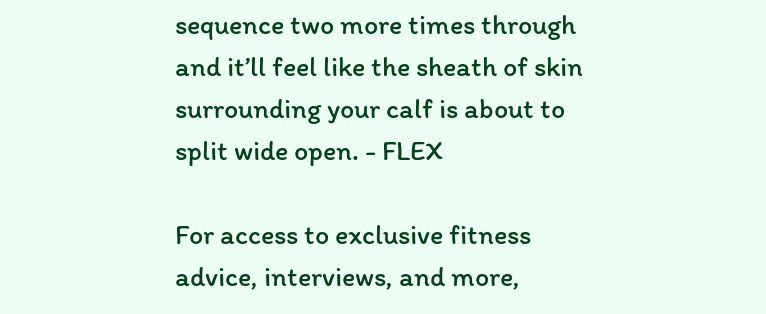sequence two more times through and it’ll feel like the sheath of skin surrounding your calf is about to split wide open. - FLEX

For access to exclusive fitness advice, interviews, and more,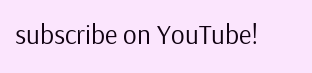subscribe on YouTube!